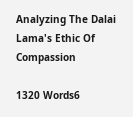Analyzing The Dalai Lama's Ethic Of Compassion

1320 Words6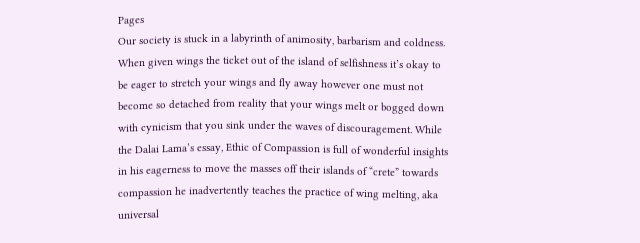Pages
Our society is stuck in a labyrinth of animosity, barbarism and coldness. When given wings the ticket out of the island of selfishness it’s okay to be eager to stretch your wings and fly away however one must not become so detached from reality that your wings melt or bogged down with cynicism that you sink under the waves of discouragement. While the Dalai Lama’s essay, Ethic of Compassion is full of wonderful insights in his eagerness to move the masses off their islands of “crete” towards compassion he inadvertently teaches the practice of wing melting, aka universal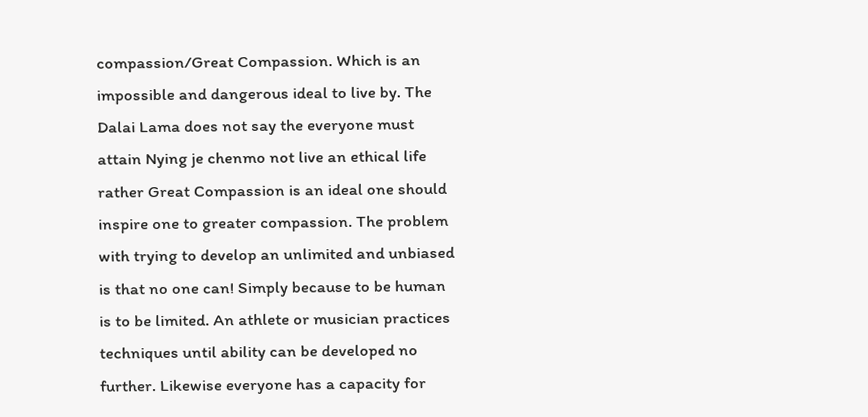compassion/Great Compassion. Which is an impossible and dangerous ideal to live by. The Dalai Lama does not say the everyone must attain Nying je chenmo not live an ethical life rather Great Compassion is an ideal one should inspire one to greater compassion. The problem with trying to develop an unlimited and unbiased is that no one can! Simply because to be human is to be limited. An athlete or musician practices techniques until ability can be developed no further. Likewise everyone has a capacity for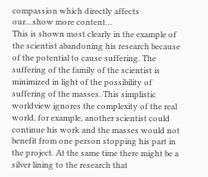compassion which directly affects our…show more content…
This is shown most clearly in the example of the scientist abandoning his research because of the potential to cause suffering. The suffering of the family of the scientist is minimized in light of the possibility of suffering of the masses. This simplistic worldview ignores the complexity of the real world, for example, another scientist could continue his work and the masses would not benefit from one person stopping his part in the project. At the same time there might be a silver lining to the research that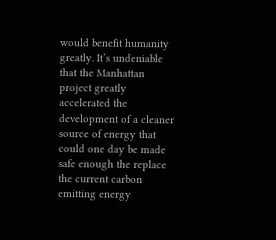would benefit humanity greatly. It’s undeniable that the Manhattan project greatly accelerated the development of a cleaner source of energy that could one day be made safe enough the replace the current carbon emitting energy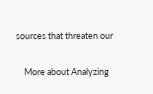sources that threaten our

    More about Analyzing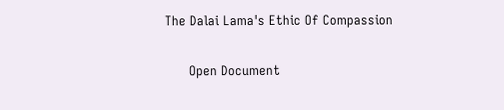The Dalai Lama's Ethic Of Compassion

      Open Document